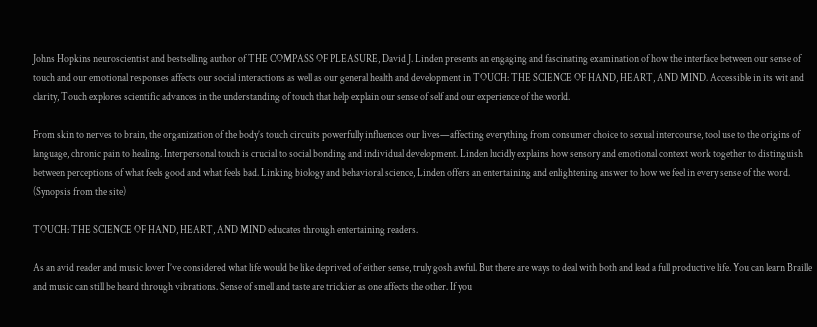Johns Hopkins neuroscientist and bestselling author of THE COMPASS OF PLEASURE, David J. Linden presents an engaging and fascinating examination of how the interface between our sense of touch and our emotional responses affects our social interactions as well as our general health and development in TOUCH: THE SCIENCE OF HAND, HEART, AND MIND. Accessible in its wit and clarity, Touch explores scientific advances in the understanding of touch that help explain our sense of self and our experience of the world.

From skin to nerves to brain, the organization of the body’s touch circuits powerfully influences our lives—affecting everything from consumer choice to sexual intercourse, tool use to the origins of language, chronic pain to healing. Interpersonal touch is crucial to social bonding and individual development. Linden lucidly explains how sensory and emotional context work together to distinguish between perceptions of what feels good and what feels bad. Linking biology and behavioral science, Linden offers an entertaining and enlightening answer to how we feel in every sense of the word. (Synopsis from the site)

TOUCH: THE SCIENCE OF HAND, HEART, AND MIND educates through entertaining readers.

As an avid reader and music lover I’ve considered what life would be like deprived of either sense, truly gosh awful. But there are ways to deal with both and lead a full productive life. You can learn Braille and music can still be heard through vibrations. Sense of smell and taste are trickier as one affects the other. If you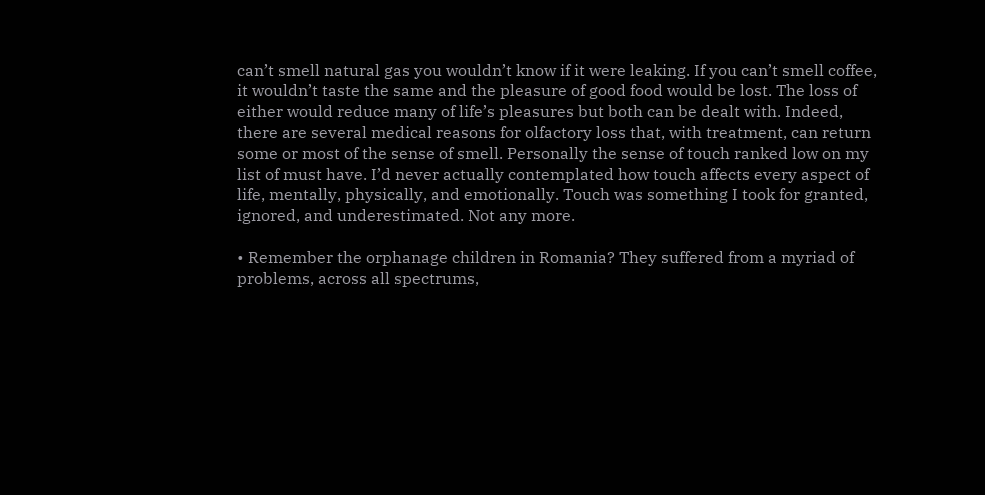can’t smell natural gas you wouldn’t know if it were leaking. If you can’t smell coffee, it wouldn’t taste the same and the pleasure of good food would be lost. The loss of either would reduce many of life’s pleasures but both can be dealt with. Indeed, there are several medical reasons for olfactory loss that, with treatment, can return some or most of the sense of smell. Personally the sense of touch ranked low on my list of must have. I’d never actually contemplated how touch affects every aspect of life, mentally, physically, and emotionally. Touch was something I took for granted, ignored, and underestimated. Not any more.

• Remember the orphanage children in Romania? They suffered from a myriad of problems, across all spectrums,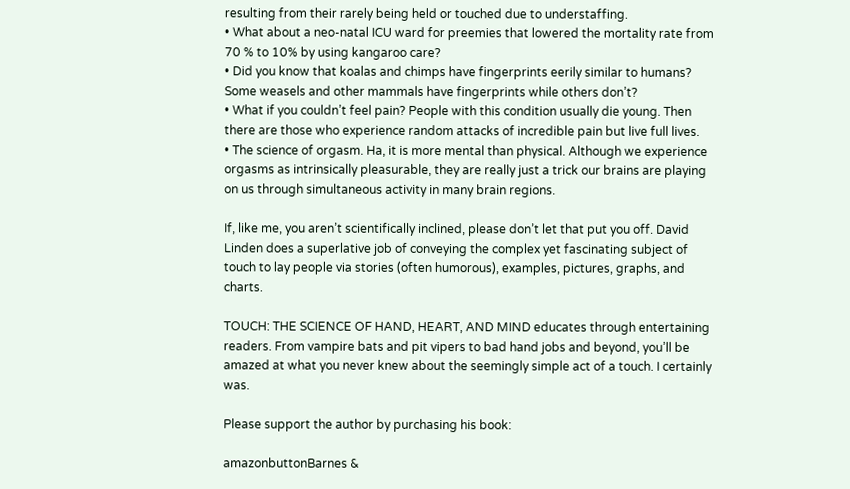resulting from their rarely being held or touched due to understaffing.
• What about a neo-natal ICU ward for preemies that lowered the mortality rate from 70 % to 10% by using kangaroo care?
• Did you know that koalas and chimps have fingerprints eerily similar to humans? Some weasels and other mammals have fingerprints while others don’t?
• What if you couldn’t feel pain? People with this condition usually die young. Then there are those who experience random attacks of incredible pain but live full lives.
• The science of orgasm. Ha, it is more mental than physical. Although we experience orgasms as intrinsically pleasurable, they are really just a trick our brains are playing on us through simultaneous activity in many brain regions.

If, like me, you aren’t scientifically inclined, please don’t let that put you off. David Linden does a superlative job of conveying the complex yet fascinating subject of touch to lay people via stories (often humorous), examples, pictures, graphs, and charts.

TOUCH: THE SCIENCE OF HAND, HEART, AND MIND educates through entertaining readers. From vampire bats and pit vipers to bad hand jobs and beyond, you’ll be amazed at what you never knew about the seemingly simple act of a touch. I certainly was.

Please support the author by purchasing his book:

amazonbuttonBarnes &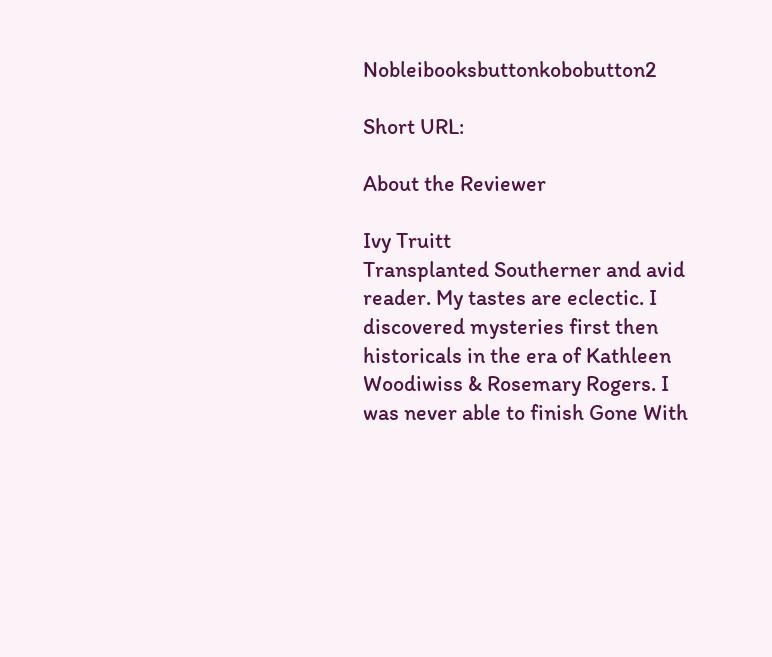Nobleibooksbuttonkobobutton2

Short URL:

About the Reviewer

Ivy Truitt
Transplanted Southerner and avid reader. My tastes are eclectic. I discovered mysteries first then historicals in the era of Kathleen Woodiwiss & Rosemary Rogers. I was never able to finish Gone With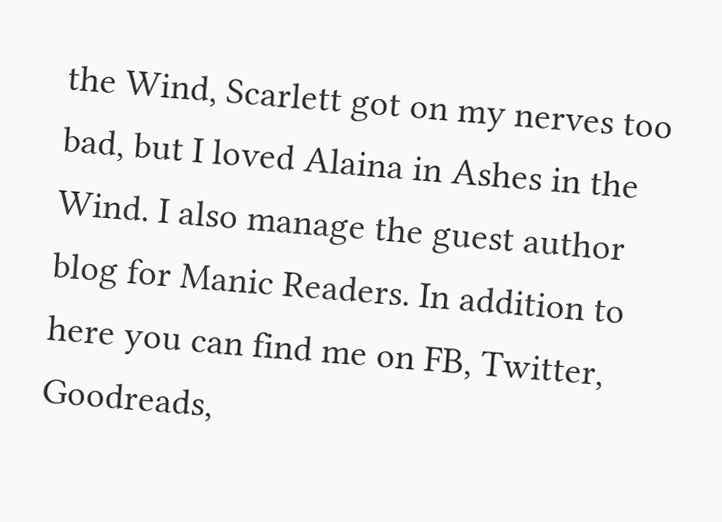the Wind, Scarlett got on my nerves too bad, but I loved Alaina in Ashes in the Wind. I also manage the guest author blog for Manic Readers. In addition to here you can find me on FB, Twitter, Goodreads,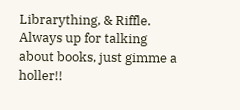Librarything, & Riffle. Always up for talking about books, just gimme a holler!!